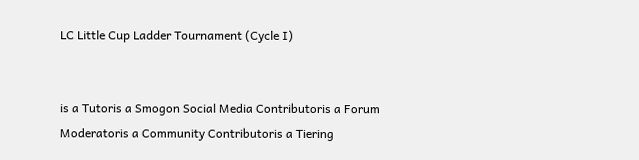LC Little Cup Ladder Tournament (Cycle I)


is a Tutoris a Smogon Social Media Contributoris a Forum Moderatoris a Community Contributoris a Tiering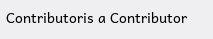Contributoris a Contributor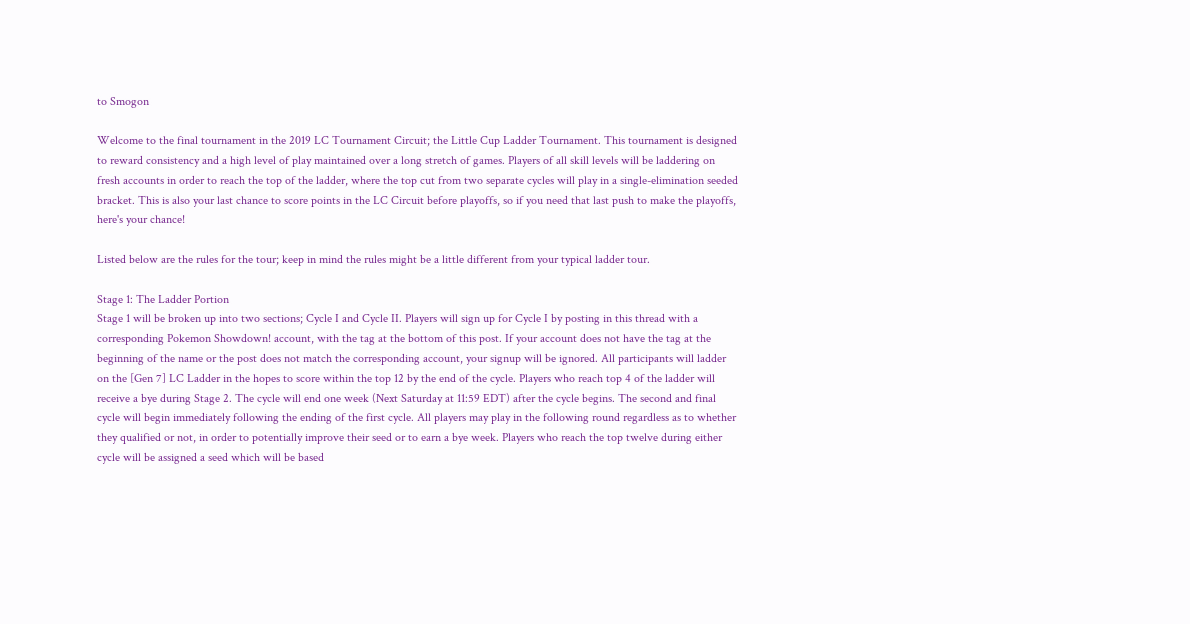to Smogon

Welcome to the final tournament in the 2019 LC Tournament Circuit; the Little Cup Ladder Tournament. This tournament is designed to reward consistency and a high level of play maintained over a long stretch of games. Players of all skill levels will be laddering on fresh accounts in order to reach the top of the ladder, where the top cut from two separate cycles will play in a single-elimination seeded bracket. This is also your last chance to score points in the LC Circuit before playoffs, so if you need that last push to make the playoffs, here's your chance!

Listed below are the rules for the tour; keep in mind the rules might be a little different from your typical ladder tour.

Stage 1: The Ladder Portion
Stage 1 will be broken up into two sections; Cycle I and Cycle II. Players will sign up for Cycle I by posting in this thread with a corresponding Pokemon Showdown! account, with the tag at the bottom of this post. If your account does not have the tag at the beginning of the name or the post does not match the corresponding account, your signup will be ignored. All participants will ladder on the [Gen 7] LC Ladder in the hopes to score within the top 12 by the end of the cycle. Players who reach top 4 of the ladder will receive a bye during Stage 2. The cycle will end one week (Next Saturday at 11:59 EDT) after the cycle begins. The second and final cycle will begin immediately following the ending of the first cycle. All players may play in the following round regardless as to whether they qualified or not, in order to potentially improve their seed or to earn a bye week. Players who reach the top twelve during either cycle will be assigned a seed which will be based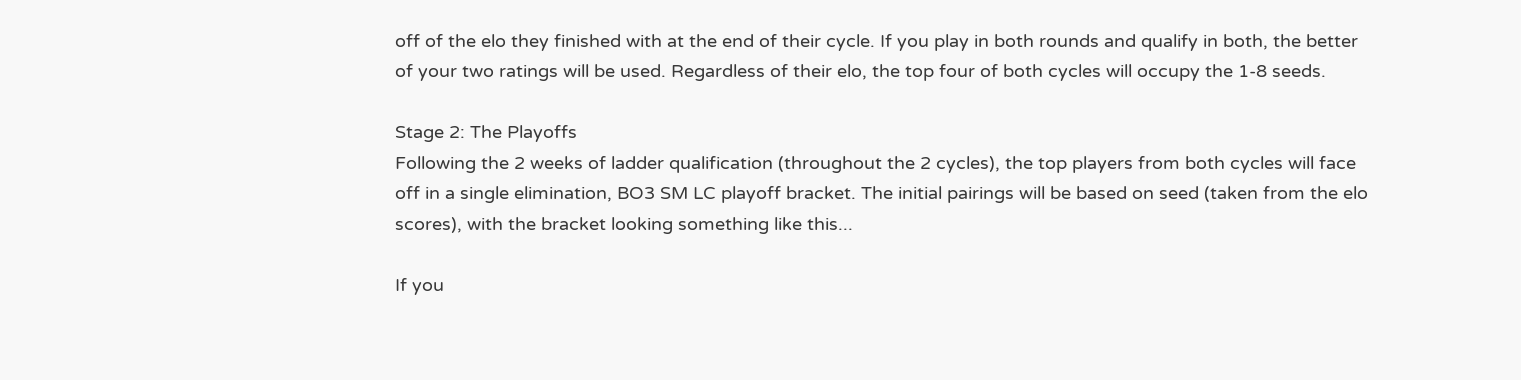off of the elo they finished with at the end of their cycle. If you play in both rounds and qualify in both, the better of your two ratings will be used. Regardless of their elo, the top four of both cycles will occupy the 1-8 seeds.

Stage 2: The Playoffs
Following the 2 weeks of ladder qualification (throughout the 2 cycles), the top players from both cycles will face off in a single elimination, BO3 SM LC playoff bracket. The initial pairings will be based on seed (taken from the elo scores), with the bracket looking something like this...

If you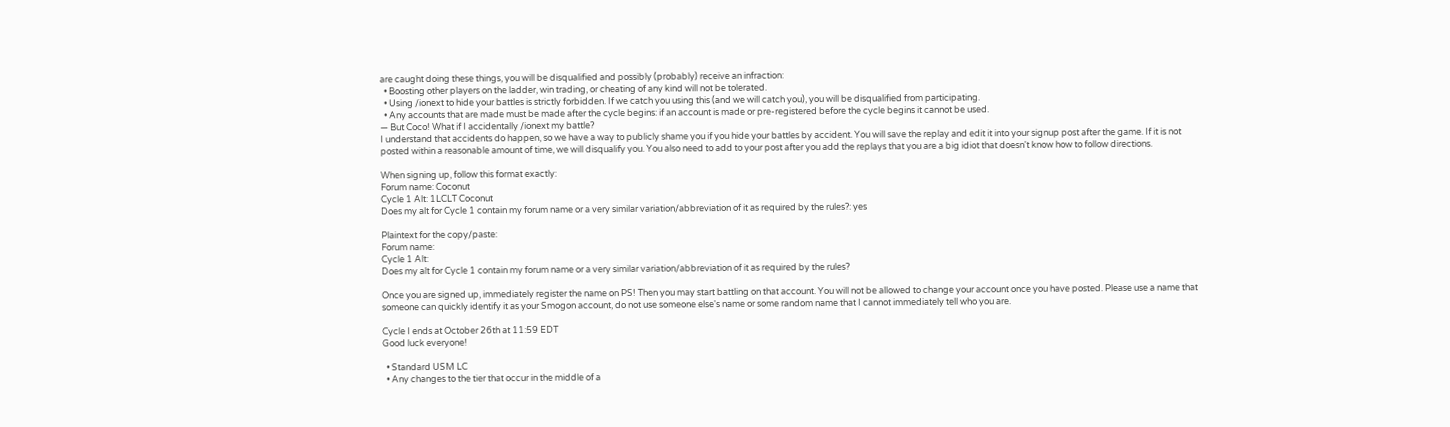are caught doing these things, you will be disqualified and possibly (probably) receive an infraction:
  • Boosting other players on the ladder, win trading, or cheating of any kind will not be tolerated.
  • Using /ionext to hide your battles is strictly forbidden. If we catch you using this (and we will catch you), you will be disqualified from participating.
  • Any accounts that are made must be made after the cycle begins: if an account is made or pre-registered before the cycle begins it cannot be used.
— But Coco! What if I accidentally /ionext my battle?
I understand that accidents do happen, so we have a way to publicly shame you if you hide your battles by accident. You will save the replay and edit it into your signup post after the game. If it is not posted within a reasonable amount of time, we will disqualify you. You also need to add to your post after you add the replays that you are a big idiot that doesn't know how to follow directions.

When signing up, follow this format exactly:
Forum name: Coconut
Cycle 1 Alt: 1LCLT Coconut
Does my alt for Cycle 1 contain my forum name or a very similar variation/abbreviation of it as required by the rules?: yes

Plaintext for the copy/paste:
Forum name:
Cycle 1 Alt:
Does my alt for Cycle 1 contain my forum name or a very similar variation/abbreviation of it as required by the rules?

Once you are signed up, immediately register the name on PS! Then you may start battling on that account. You will not be allowed to change your account once you have posted. Please use a name that someone can quickly identify it as your Smogon account, do not use someone else's name or some random name that I cannot immediately tell who you are.

Cycle I ends at October 26th at 11:59 EDT
Good luck everyone!

  • Standard USM LC
  • Any changes to the tier that occur in the middle of a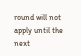round will not apply until the next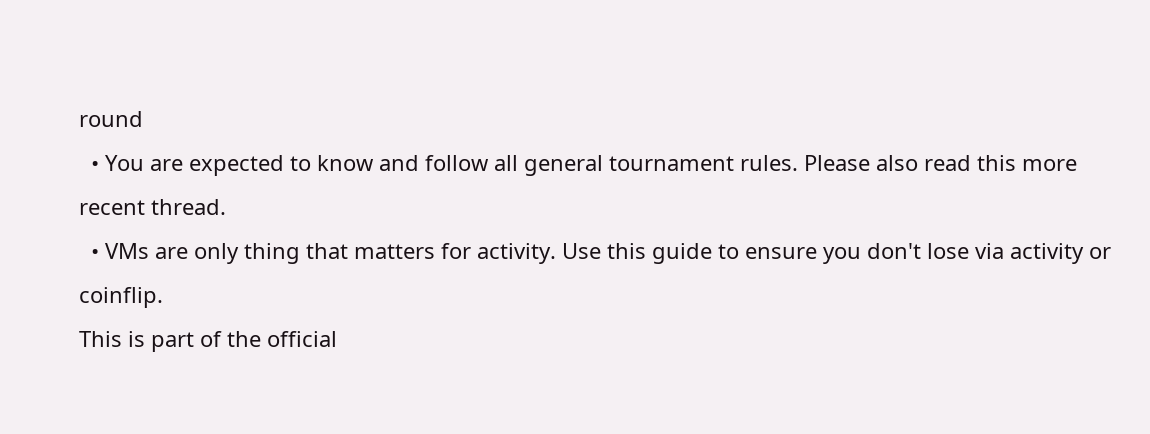round
  • You are expected to know and follow all general tournament rules. Please also read this more recent thread.
  • VMs are only thing that matters for activity. Use this guide to ensure you don't lose via activity or coinflip.
This is part of the official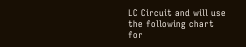LC Circuit and will use the following chart for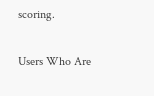scoring.

Users Who Are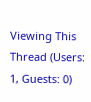Viewing This Thread (Users: 1, Guests: 0)